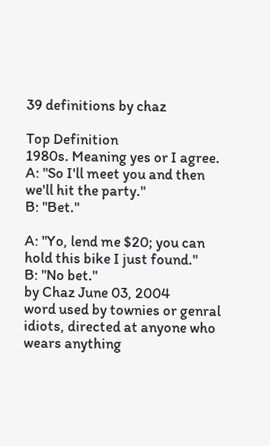39 definitions by chaz

Top Definition
1980s. Meaning yes or I agree.
A: "So I'll meet you and then we'll hit the party."
B: "Bet."

A: "Yo, lend me $20; you can hold this bike I just found."
B: "No bet."
by Chaz June 03, 2004
word used by townies or genral idiots, directed at anyone who wears anything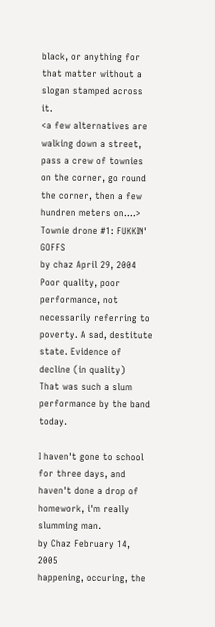black, or anything for that matter without a slogan stamped across it.
<a few alternatives are walking down a street, pass a crew of townies on the corner, go round the corner, then a few hundren meters on....>
Townie drone #1: FUKKIN' GOFFS
by chaz April 29, 2004
Poor quality, poor performance, not necessarily referring to poverty. A sad, destitute state. Evidence of decline (in quality)
That was such a slum performance by the band today.

I haven't gone to school for three days, and haven't done a drop of homework, i'm really slumming man.
by Chaz February 14, 2005
happening, occuring, the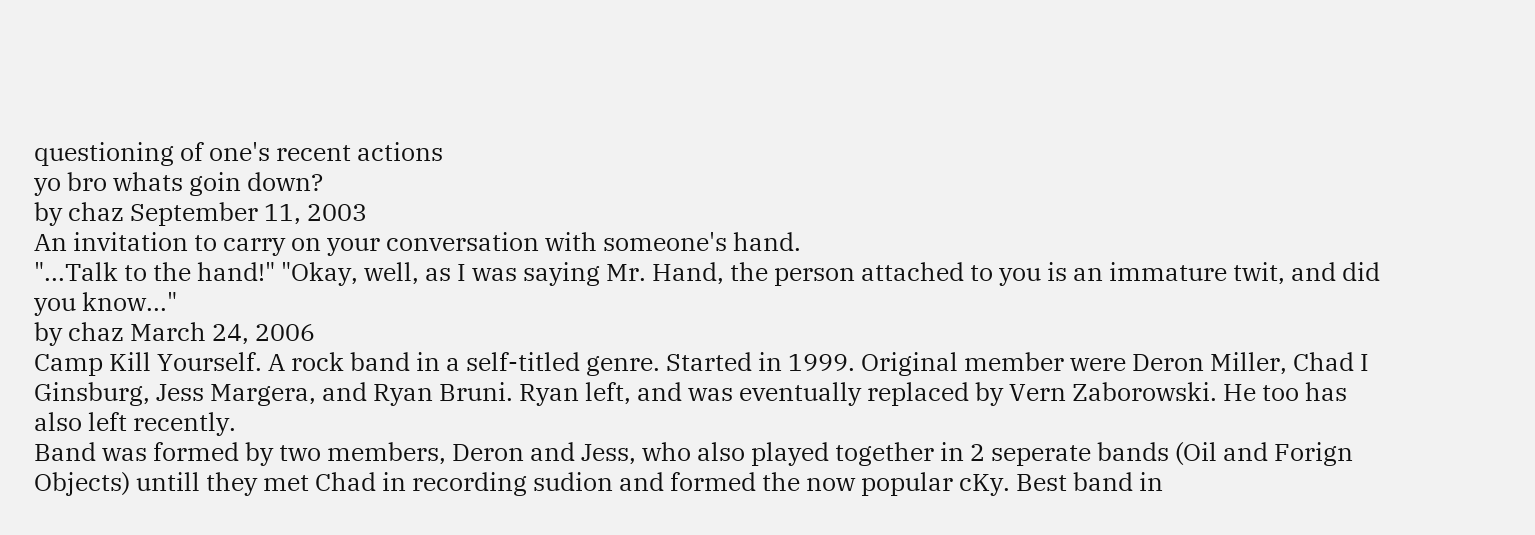questioning of one's recent actions
yo bro whats goin down?
by chaz September 11, 2003
An invitation to carry on your conversation with someone's hand.
"...Talk to the hand!" "Okay, well, as I was saying Mr. Hand, the person attached to you is an immature twit, and did you know..."
by chaz March 24, 2006
Camp Kill Yourself. A rock band in a self-titled genre. Started in 1999. Original member were Deron Miller, Chad I Ginsburg, Jess Margera, and Ryan Bruni. Ryan left, and was eventually replaced by Vern Zaborowski. He too has also left recently.
Band was formed by two members, Deron and Jess, who also played together in 2 seperate bands (Oil and Forign Objects) untill they met Chad in recording sudion and formed the now popular cKy. Best band in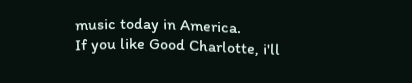music today in America.
If you like Good Charlotte, i'll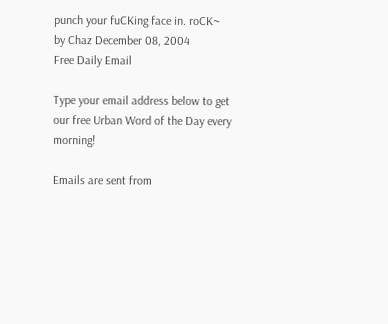punch your fuCKing face in. roCK~
by Chaz December 08, 2004
Free Daily Email

Type your email address below to get our free Urban Word of the Day every morning!

Emails are sent from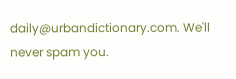daily@urbandictionary.com. We'll never spam you.